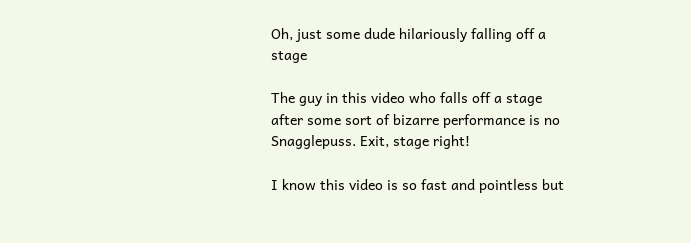Oh, just some dude hilariously falling off a stage

The guy in this video who falls off a stage after some sort of bizarre performance is no Snagglepuss. Exit, stage right!

I know this video is so fast and pointless but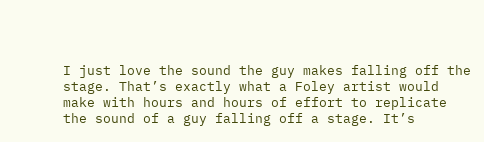I just love the sound the guy makes falling off the stage. That’s exactly what a Foley artist would make with hours and hours of effort to replicate the sound of a guy falling off a stage. It’s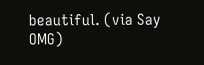beautiful. (via Say OMG)